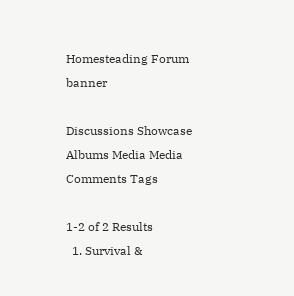Homesteading Forum banner

Discussions Showcase Albums Media Media Comments Tags

1-2 of 2 Results
  1. Survival &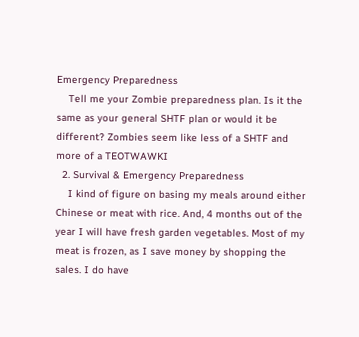Emergency Preparedness
    Tell me your Zombie preparedness plan. Is it the same as your general SHTF plan or would it be different? Zombies seem like less of a SHTF and more of a TEOTWAWKI
  2. Survival & Emergency Preparedness
    I kind of figure on basing my meals around either Chinese or meat with rice. And, 4 months out of the year I will have fresh garden vegetables. Most of my meat is frozen, as I save money by shopping the sales. I do have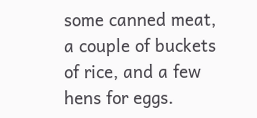some canned meat, a couple of buckets of rice, and a few hens for eggs.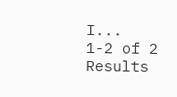I...
1-2 of 2 Results